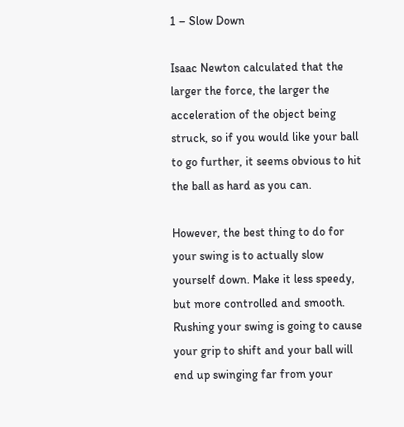1 – Slow Down

Isaac Newton calculated that the larger the force, the larger the acceleration of the object being struck, so if you would like your ball to go further, it seems obvious to hit the ball as hard as you can.

However, the best thing to do for your swing is to actually slow yourself down. Make it less speedy, but more controlled and smooth. Rushing your swing is going to cause your grip to shift and your ball will end up swinging far from your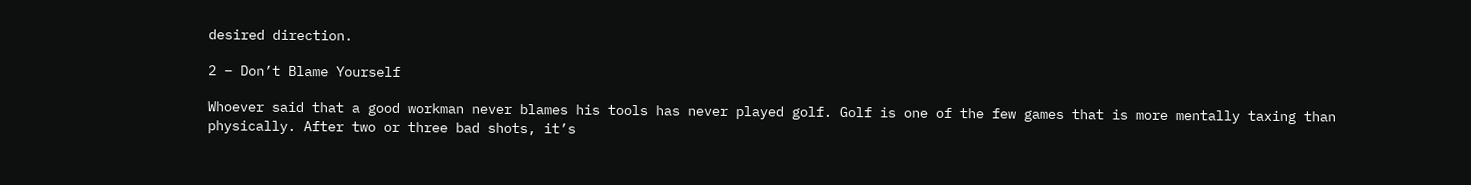desired direction.

2 – Don’t Blame Yourself

Whoever said that a good workman never blames his tools has never played golf. Golf is one of the few games that is more mentally taxing than physically. After two or three bad shots, it’s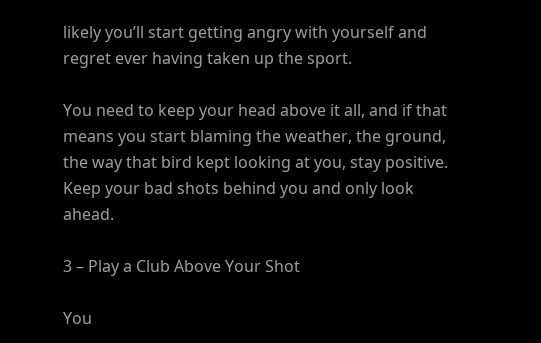likely you’ll start getting angry with yourself and regret ever having taken up the sport.

You need to keep your head above it all, and if that means you start blaming the weather, the ground, the way that bird kept looking at you, stay positive. Keep your bad shots behind you and only look ahead.

3 – Play a Club Above Your Shot

You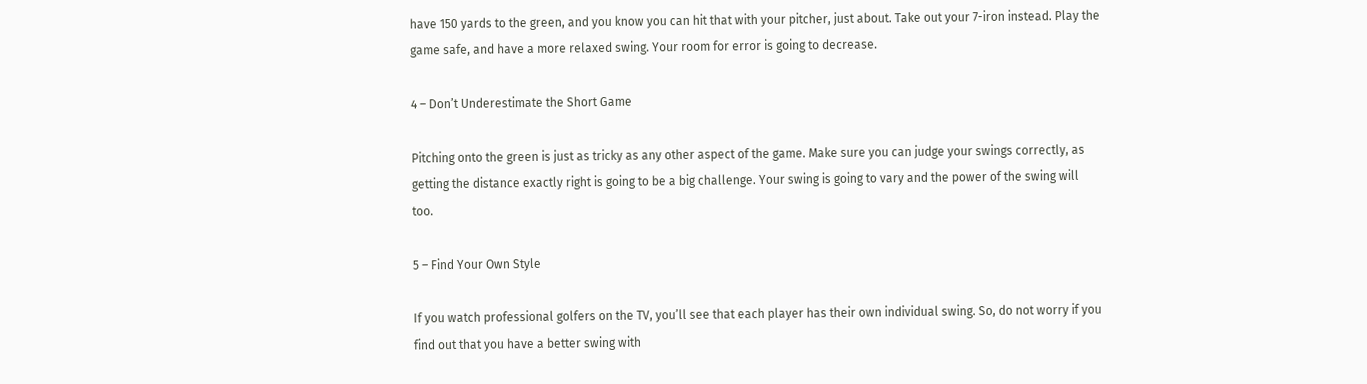have 150 yards to the green, and you know you can hit that with your pitcher, just about. Take out your 7-iron instead. Play the game safe, and have a more relaxed swing. Your room for error is going to decrease.

4 – Don’t Underestimate the Short Game

Pitching onto the green is just as tricky as any other aspect of the game. Make sure you can judge your swings correctly, as getting the distance exactly right is going to be a big challenge. Your swing is going to vary and the power of the swing will too.

5 – Find Your Own Style

If you watch professional golfers on the TV, you’ll see that each player has their own individual swing. So, do not worry if you find out that you have a better swing with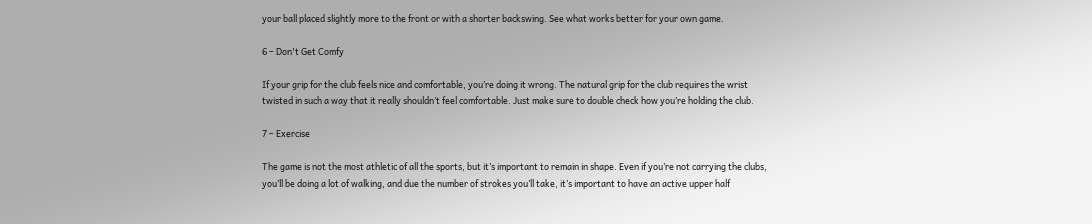your ball placed slightly more to the front or with a shorter backswing. See what works better for your own game.

6 – Don't Get Comfy

If your grip for the club feels nice and comfortable, you’re doing it wrong. The natural grip for the club requires the wrist twisted in such a way that it really shouldn’t feel comfortable. Just make sure to double check how you’re holding the club.

7 – Exercise

The game is not the most athletic of all the sports, but it’s important to remain in shape. Even if you’re not carrying the clubs, you’ll be doing a lot of walking, and due the number of strokes you’ll take, it’s important to have an active upper half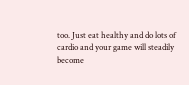too. Just eat healthy and do lots of cardio and your game will steadily become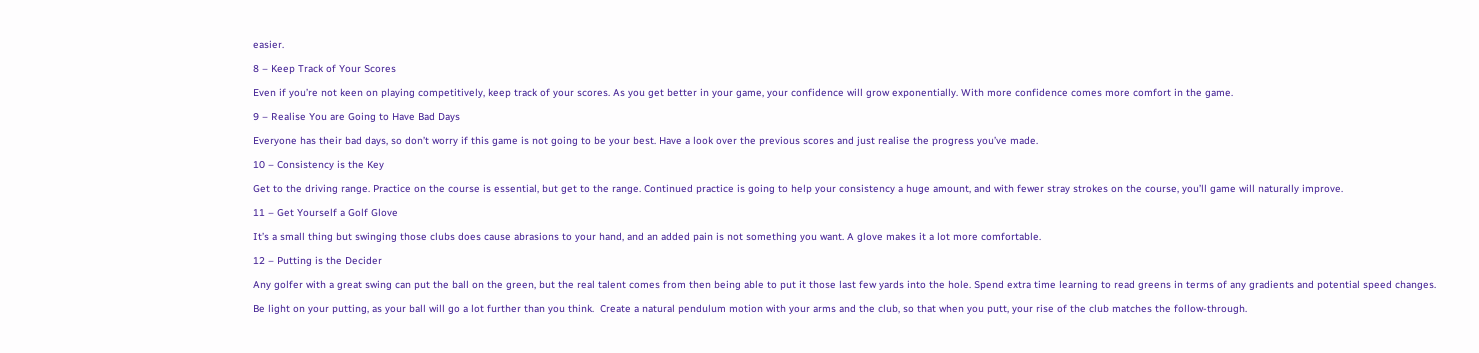easier.

8 – Keep Track of Your Scores

Even if you’re not keen on playing competitively, keep track of your scores. As you get better in your game, your confidence will grow exponentially. With more confidence comes more comfort in the game.

9 – Realise You are Going to Have Bad Days

Everyone has their bad days, so don’t worry if this game is not going to be your best. Have a look over the previous scores and just realise the progress you’ve made.

10 – Consistency is the Key

Get to the driving range. Practice on the course is essential, but get to the range. Continued practice is going to help your consistency a huge amount, and with fewer stray strokes on the course, you’ll game will naturally improve.

11 – Get Yourself a Golf Glove

It’s a small thing but swinging those clubs does cause abrasions to your hand, and an added pain is not something you want. A glove makes it a lot more comfortable.

12 – Putting is the Decider

Any golfer with a great swing can put the ball on the green, but the real talent comes from then being able to put it those last few yards into the hole. Spend extra time learning to read greens in terms of any gradients and potential speed changes.

Be light on your putting, as your ball will go a lot further than you think.  Create a natural pendulum motion with your arms and the club, so that when you putt, your rise of the club matches the follow-through.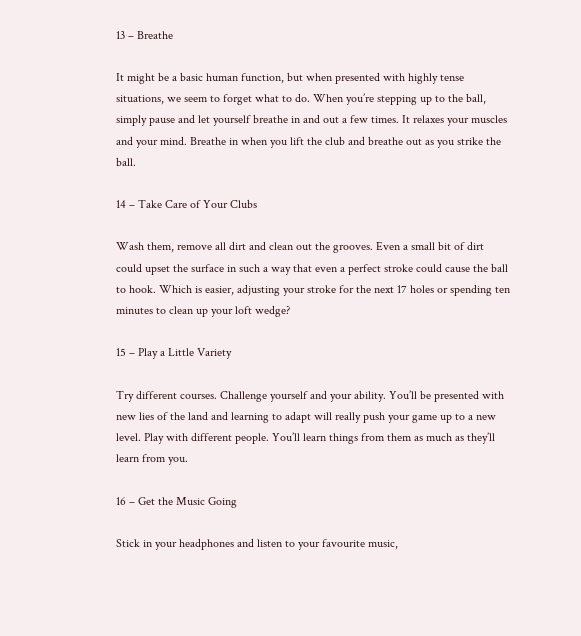13 – Breathe

It might be a basic human function, but when presented with highly tense situations, we seem to forget what to do. When you’re stepping up to the ball, simply pause and let yourself breathe in and out a few times. It relaxes your muscles and your mind. Breathe in when you lift the club and breathe out as you strike the ball.

14 – Take Care of Your Clubs

Wash them, remove all dirt and clean out the grooves. Even a small bit of dirt could upset the surface in such a way that even a perfect stroke could cause the ball to hook. Which is easier, adjusting your stroke for the next 17 holes or spending ten minutes to clean up your loft wedge?

15 – Play a Little Variety

Try different courses. Challenge yourself and your ability. You’ll be presented with new lies of the land and learning to adapt will really push your game up to a new level. Play with different people. You’ll learn things from them as much as they’ll learn from you.

16 – Get the Music Going

Stick in your headphones and listen to your favourite music,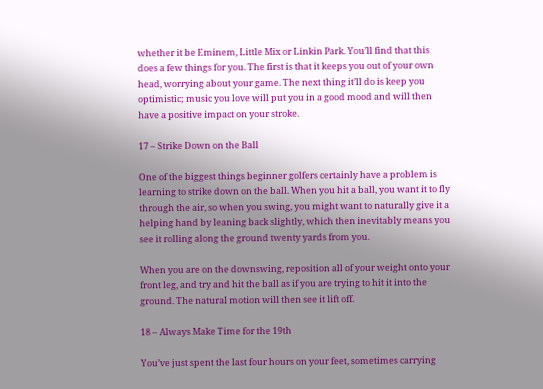whether it be Eminem, Little Mix or Linkin Park. You’ll find that this does a few things for you. The first is that it keeps you out of your own head, worrying about your game. The next thing it’ll do is keep you optimistic; music you love will put you in a good mood and will then have a positive impact on your stroke.

17 – Strike Down on the Ball

One of the biggest things beginner golfers certainly have a problem is learning to strike down on the ball. When you hit a ball, you want it to fly through the air, so when you swing, you might want to naturally give it a helping hand by leaning back slightly, which then inevitably means you see it rolling along the ground twenty yards from you.

When you are on the downswing, reposition all of your weight onto your front leg, and try and hit the ball as if you are trying to hit it into the ground. The natural motion will then see it lift off.

18 – Always Make Time for the 19th

You’ve just spent the last four hours on your feet, sometimes carrying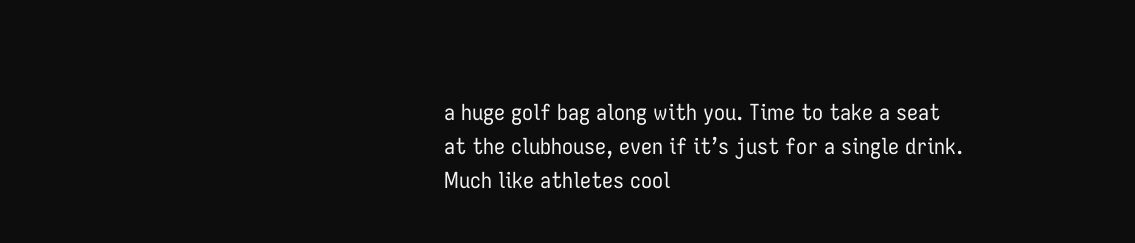a huge golf bag along with you. Time to take a seat at the clubhouse, even if it’s just for a single drink. Much like athletes cool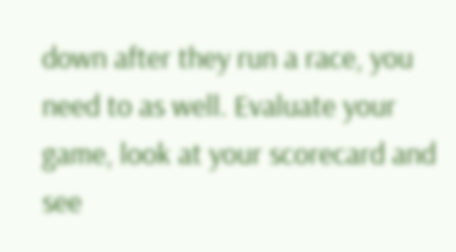down after they run a race, you need to as well. Evaluate your game, look at your scorecard and see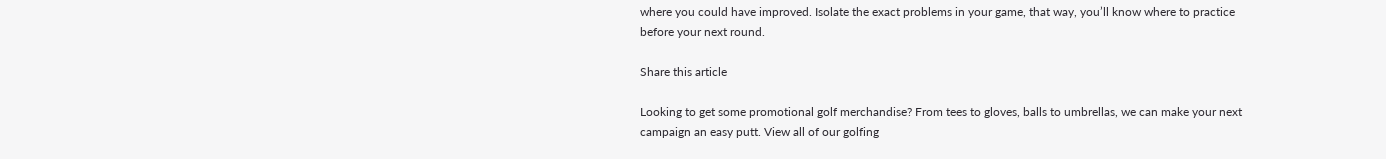where you could have improved. Isolate the exact problems in your game, that way, you’ll know where to practice before your next round.

Share this article

Looking to get some promotional golf merchandise? From tees to gloves, balls to umbrellas, we can make your next campaign an easy putt. View all of our golfing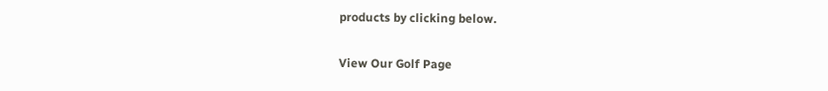products by clicking below.

View Our Golf Page